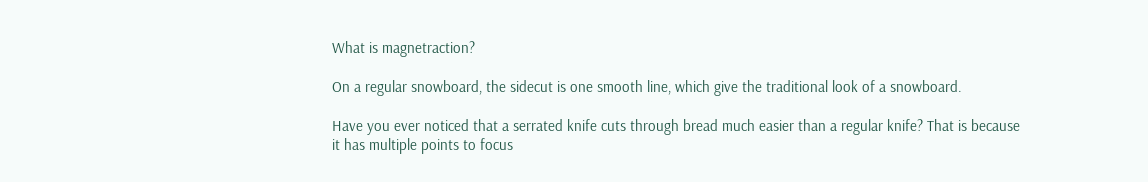What is magnetraction?

On a regular snowboard, the sidecut is one smooth line, which give the traditional look of a snowboard.

Have you ever noticed that a serrated knife cuts through bread much easier than a regular knife? That is because it has multiple points to focus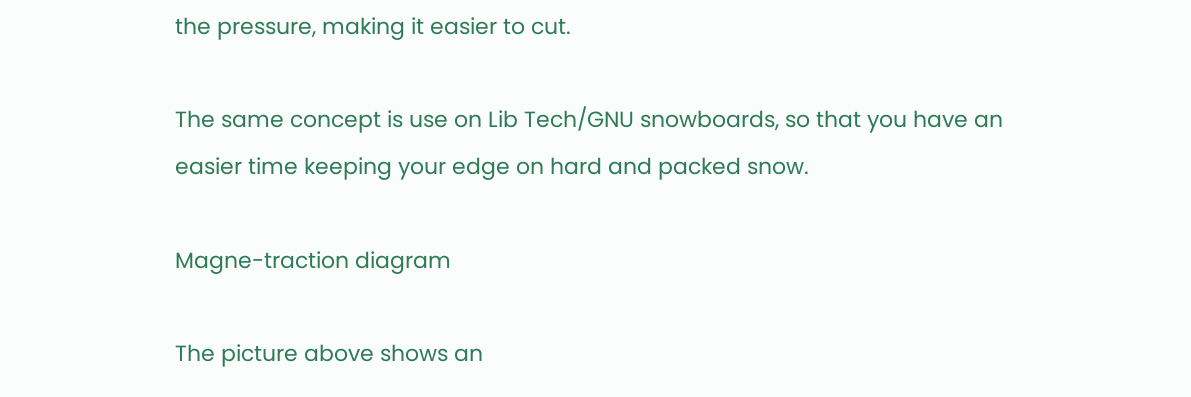the pressure, making it easier to cut.

The same concept is use on Lib Tech/GNU snowboards, so that you have an easier time keeping your edge on hard and packed snow.

Magne-traction diagram

The picture above shows an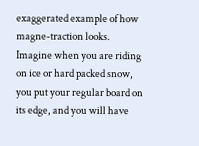exaggerated example of how magne-traction looks. Imagine when you are riding on ice or hard packed snow, you put your regular board on its edge, and you will have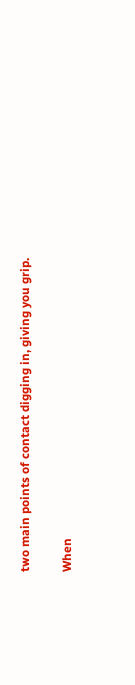two main points of contact digging in, giving you grip.

When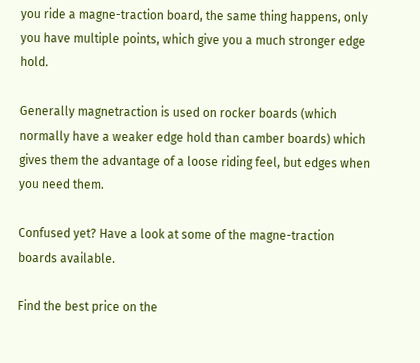you ride a magne-traction board, the same thing happens, only you have multiple points, which give you a much stronger edge hold.

Generally magnetraction is used on rocker boards (which normally have a weaker edge hold than camber boards) which gives them the advantage of a loose riding feel, but edges when you need them.

Confused yet? Have a look at some of the magne-traction boards available.

Find the best price on the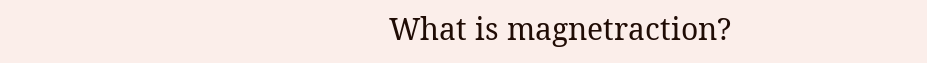What is magnetraction?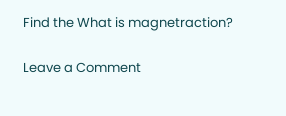Find the What is magnetraction?

Leave a Comment